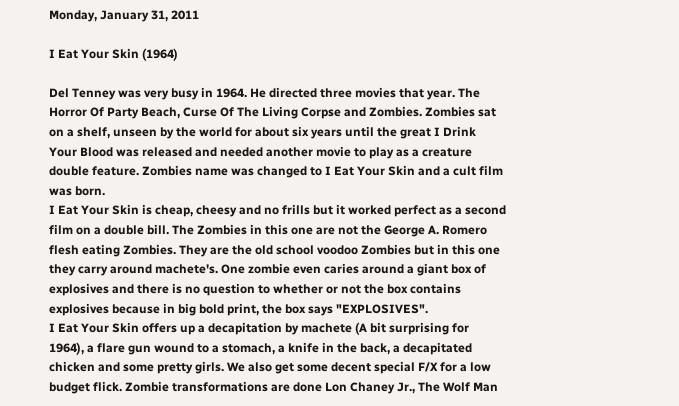Monday, January 31, 2011

I Eat Your Skin (1964)

Del Tenney was very busy in 1964. He directed three movies that year. The Horror Of Party Beach, Curse Of The Living Corpse and Zombies. Zombies sat on a shelf, unseen by the world for about six years until the great I Drink Your Blood was released and needed another movie to play as a creature double feature. Zombies name was changed to I Eat Your Skin and a cult film was born.
I Eat Your Skin is cheap, cheesy and no frills but it worked perfect as a second film on a double bill. The Zombies in this one are not the George A. Romero flesh eating Zombies. They are the old school voodoo Zombies but in this one they carry around machete's. One zombie even caries around a giant box of explosives and there is no question to whether or not the box contains explosives because in big bold print, the box says "EXPLOSIVES".
I Eat Your Skin offers up a decapitation by machete (A bit surprising for 1964), a flare gun wound to a stomach, a knife in the back, a decapitated chicken and some pretty girls. We also get some decent special F/X for a low budget flick. Zombie transformations are done Lon Chaney Jr., The Wolf Man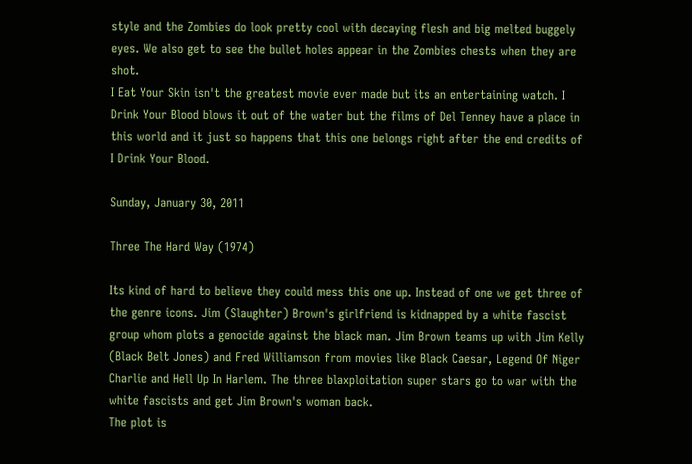style and the Zombies do look pretty cool with decaying flesh and big melted buggely eyes. We also get to see the bullet holes appear in the Zombies chests when they are shot.
I Eat Your Skin isn't the greatest movie ever made but its an entertaining watch. I Drink Your Blood blows it out of the water but the films of Del Tenney have a place in this world and it just so happens that this one belongs right after the end credits of I Drink Your Blood.

Sunday, January 30, 2011

Three The Hard Way (1974)

Its kind of hard to believe they could mess this one up. Instead of one we get three of the genre icons. Jim (Slaughter) Brown's girlfriend is kidnapped by a white fascist group whom plots a genocide against the black man. Jim Brown teams up with Jim Kelly (Black Belt Jones) and Fred Williamson from movies like Black Caesar, Legend Of Niger Charlie and Hell Up In Harlem. The three blaxploitation super stars go to war with the white fascists and get Jim Brown's woman back.
The plot is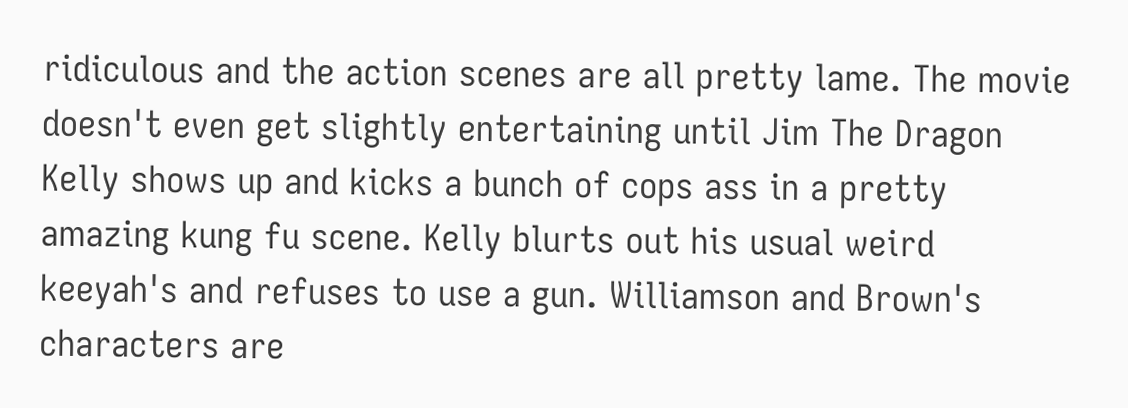ridiculous and the action scenes are all pretty lame. The movie doesn't even get slightly entertaining until Jim The Dragon Kelly shows up and kicks a bunch of cops ass in a pretty amazing kung fu scene. Kelly blurts out his usual weird keeyah's and refuses to use a gun. Williamson and Brown's characters are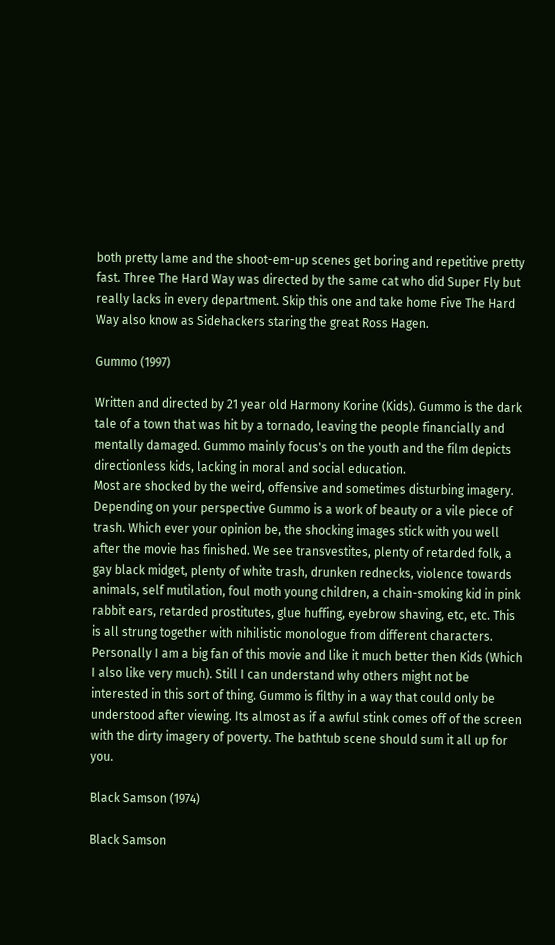both pretty lame and the shoot-em-up scenes get boring and repetitive pretty fast. Three The Hard Way was directed by the same cat who did Super Fly but really lacks in every department. Skip this one and take home Five The Hard Way also know as Sidehackers staring the great Ross Hagen.

Gummo (1997)

Written and directed by 21 year old Harmony Korine (Kids). Gummo is the dark tale of a town that was hit by a tornado, leaving the people financially and mentally damaged. Gummo mainly focus's on the youth and the film depicts directionless kids, lacking in moral and social education.
Most are shocked by the weird, offensive and sometimes disturbing imagery. Depending on your perspective Gummo is a work of beauty or a vile piece of trash. Which ever your opinion be, the shocking images stick with you well after the movie has finished. We see transvestites, plenty of retarded folk, a gay black midget, plenty of white trash, drunken rednecks, violence towards animals, self mutilation, foul moth young children, a chain-smoking kid in pink rabbit ears, retarded prostitutes, glue huffing, eyebrow shaving, etc, etc. This is all strung together with nihilistic monologue from different characters.
Personally I am a big fan of this movie and like it much better then Kids (Which I also like very much). Still I can understand why others might not be interested in this sort of thing. Gummo is filthy in a way that could only be understood after viewing. Its almost as if a awful stink comes off of the screen with the dirty imagery of poverty. The bathtub scene should sum it all up for you.

Black Samson (1974)

Black Samson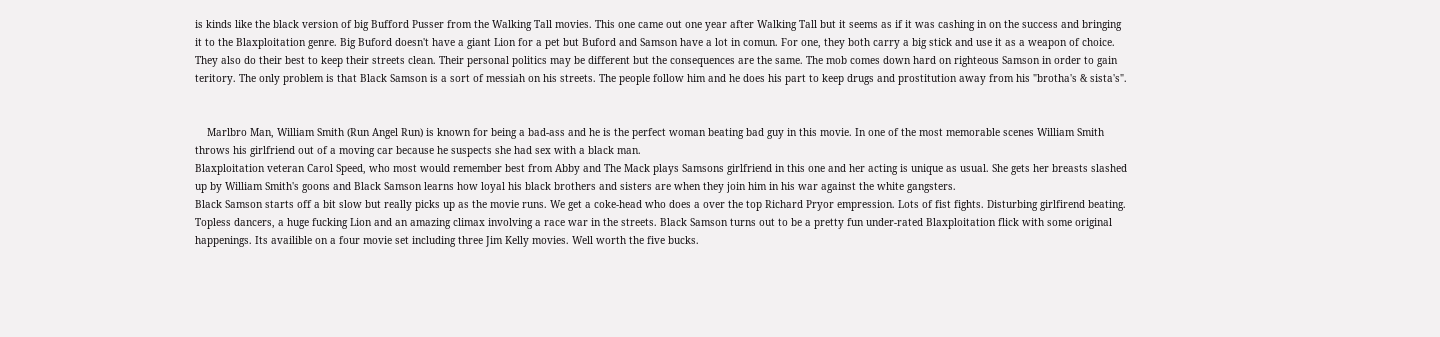is kinds like the black version of big Bufford Pusser from the Walking Tall movies. This one came out one year after Walking Tall but it seems as if it was cashing in on the success and bringing it to the Blaxploitation genre. Big Buford doesn't have a giant Lion for a pet but Buford and Samson have a lot in comun. For one, they both carry a big stick and use it as a weapon of choice. They also do their best to keep their streets clean. Their personal politics may be different but the consequences are the same. The mob comes down hard on righteous Samson in order to gain teritory. The only problem is that Black Samson is a sort of messiah on his streets. The people follow him and he does his part to keep drugs and prostitution away from his "brotha's & sista's".


    Marlbro Man, William Smith (Run Angel Run) is known for being a bad-ass and he is the perfect woman beating bad guy in this movie. In one of the most memorable scenes William Smith throws his girlfriend out of a moving car because he suspects she had sex with a black man.
Blaxploitation veteran Carol Speed, who most would remember best from Abby and The Mack plays Samsons girlfriend in this one and her acting is unique as usual. She gets her breasts slashed up by William Smith's goons and Black Samson learns how loyal his black brothers and sisters are when they join him in his war against the white gangsters.
Black Samson starts off a bit slow but really picks up as the movie runs. We get a coke-head who does a over the top Richard Pryor empression. Lots of fist fights. Disturbing girlfirend beating. Topless dancers, a huge fucking Lion and an amazing climax involving a race war in the streets. Black Samson turns out to be a pretty fun under-rated Blaxploitation flick with some original happenings. Its availible on a four movie set including three Jim Kelly movies. Well worth the five bucks.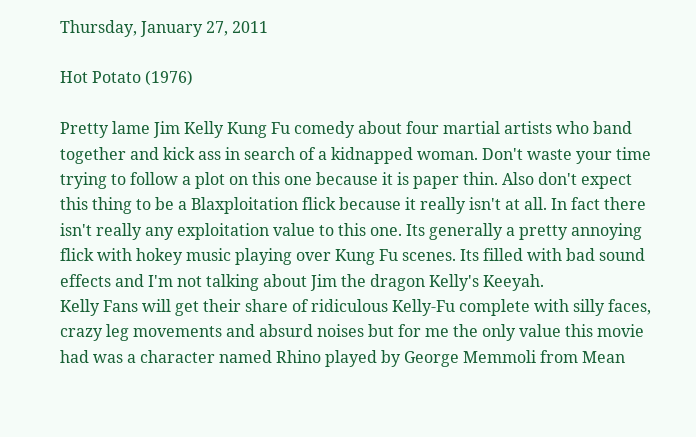Thursday, January 27, 2011

Hot Potato (1976)

Pretty lame Jim Kelly Kung Fu comedy about four martial artists who band together and kick ass in search of a kidnapped woman. Don't waste your time trying to follow a plot on this one because it is paper thin. Also don't expect this thing to be a Blaxploitation flick because it really isn't at all. In fact there isn't really any exploitation value to this one. Its generally a pretty annoying flick with hokey music playing over Kung Fu scenes. Its filled with bad sound effects and I'm not talking about Jim the dragon Kelly's Keeyah.
Kelly Fans will get their share of ridiculous Kelly-Fu complete with silly faces, crazy leg movements and absurd noises but for me the only value this movie had was a character named Rhino played by George Memmoli from Mean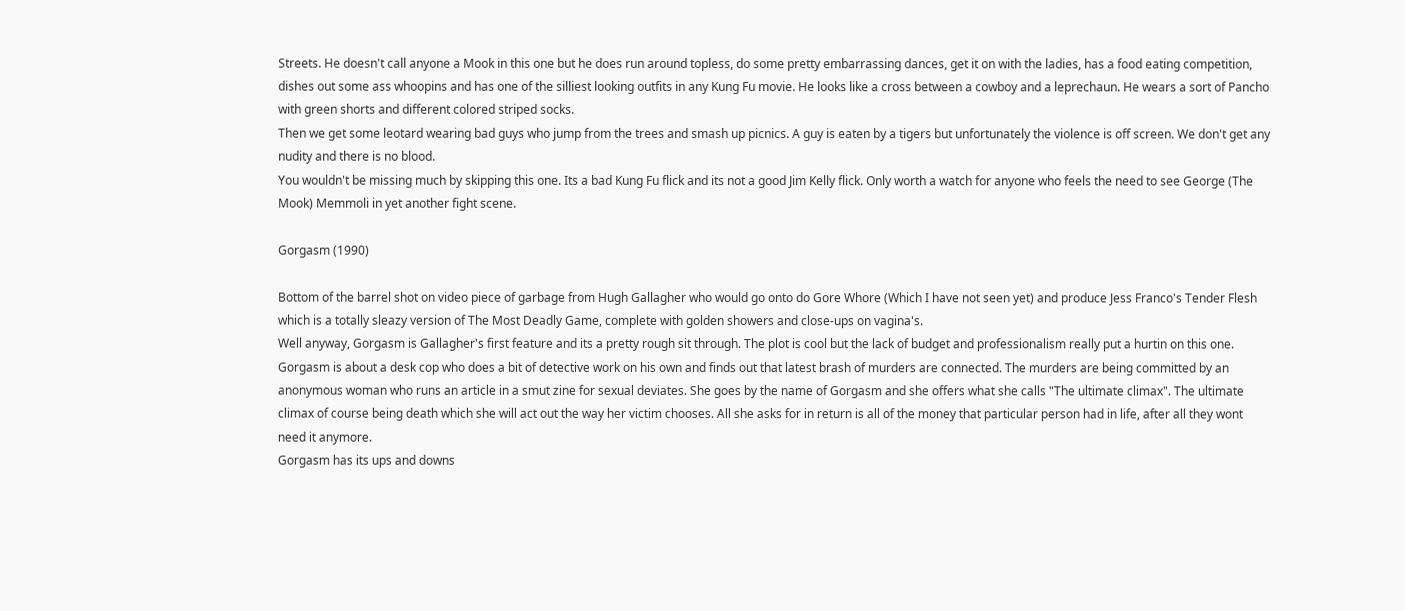Streets. He doesn't call anyone a Mook in this one but he does run around topless, do some pretty embarrassing dances, get it on with the ladies, has a food eating competition, dishes out some ass whoopins and has one of the silliest looking outfits in any Kung Fu movie. He looks like a cross between a cowboy and a leprechaun. He wears a sort of Pancho with green shorts and different colored striped socks.
Then we get some leotard wearing bad guys who jump from the trees and smash up picnics. A guy is eaten by a tigers but unfortunately the violence is off screen. We don't get any nudity and there is no blood.
You wouldn't be missing much by skipping this one. Its a bad Kung Fu flick and its not a good Jim Kelly flick. Only worth a watch for anyone who feels the need to see George (The Mook) Memmoli in yet another fight scene.

Gorgasm (1990)

Bottom of the barrel shot on video piece of garbage from Hugh Gallagher who would go onto do Gore Whore (Which I have not seen yet) and produce Jess Franco's Tender Flesh which is a totally sleazy version of The Most Deadly Game, complete with golden showers and close-ups on vagina's.
Well anyway, Gorgasm is Gallagher's first feature and its a pretty rough sit through. The plot is cool but the lack of budget and professionalism really put a hurtin on this one.
Gorgasm is about a desk cop who does a bit of detective work on his own and finds out that latest brash of murders are connected. The murders are being committed by an anonymous woman who runs an article in a smut zine for sexual deviates. She goes by the name of Gorgasm and she offers what she calls "The ultimate climax". The ultimate climax of course being death which she will act out the way her victim chooses. All she asks for in return is all of the money that particular person had in life, after all they wont need it anymore.
Gorgasm has its ups and downs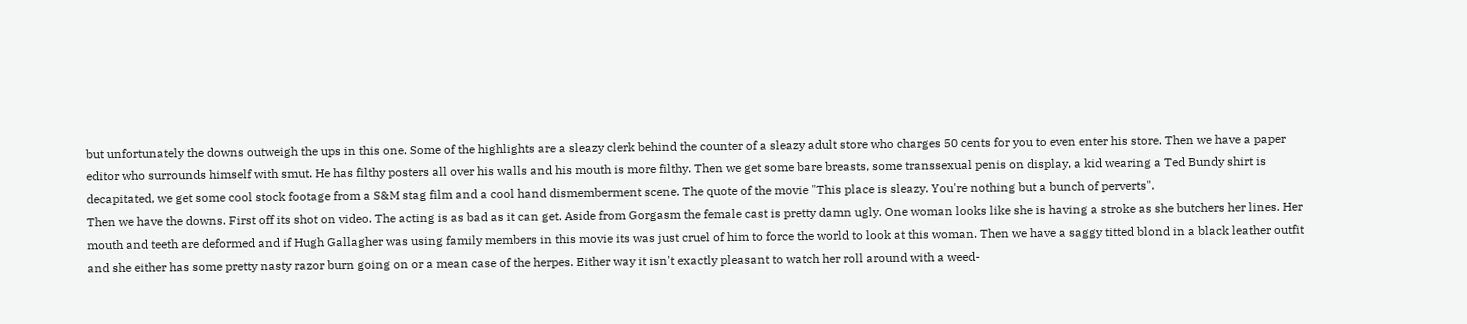but unfortunately the downs outweigh the ups in this one. Some of the highlights are a sleazy clerk behind the counter of a sleazy adult store who charges 50 cents for you to even enter his store. Then we have a paper editor who surrounds himself with smut. He has filthy posters all over his walls and his mouth is more filthy. Then we get some bare breasts, some transsexual penis on display, a kid wearing a Ted Bundy shirt is decapitated, we get some cool stock footage from a S&M stag film and a cool hand dismemberment scene. The quote of the movie "This place is sleazy. You're nothing but a bunch of perverts".
Then we have the downs. First off its shot on video. The acting is as bad as it can get. Aside from Gorgasm the female cast is pretty damn ugly. One woman looks like she is having a stroke as she butchers her lines. Her mouth and teeth are deformed and if Hugh Gallagher was using family members in this movie its was just cruel of him to force the world to look at this woman. Then we have a saggy titted blond in a black leather outfit and she either has some pretty nasty razor burn going on or a mean case of the herpes. Either way it isn't exactly pleasant to watch her roll around with a weed-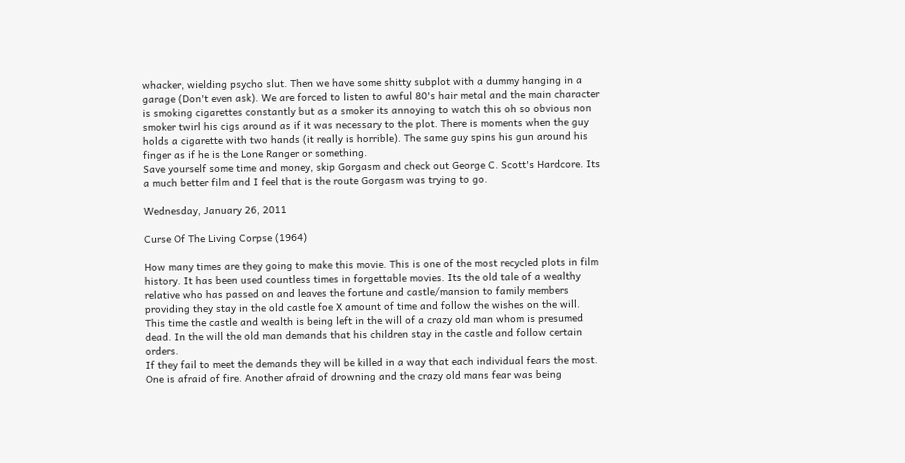whacker, wielding psycho slut. Then we have some shitty subplot with a dummy hanging in a garage (Don't even ask). We are forced to listen to awful 80's hair metal and the main character is smoking cigarettes constantly but as a smoker its annoying to watch this oh so obvious non smoker twirl his cigs around as if it was necessary to the plot. There is moments when the guy holds a cigarette with two hands (it really is horrible). The same guy spins his gun around his finger as if he is the Lone Ranger or something.
Save yourself some time and money, skip Gorgasm and check out George C. Scott's Hardcore. Its a much better film and I feel that is the route Gorgasm was trying to go.

Wednesday, January 26, 2011

Curse Of The Living Corpse (1964)

How many times are they going to make this movie. This is one of the most recycled plots in film history. It has been used countless times in forgettable movies. Its the old tale of a wealthy relative who has passed on and leaves the fortune and castle/mansion to family members providing they stay in the old castle foe X amount of time and follow the wishes on the will.
This time the castle and wealth is being left in the will of a crazy old man whom is presumed dead. In the will the old man demands that his children stay in the castle and follow certain orders.
If they fail to meet the demands they will be killed in a way that each individual fears the most. One is afraid of fire. Another afraid of drowning and the crazy old mans fear was being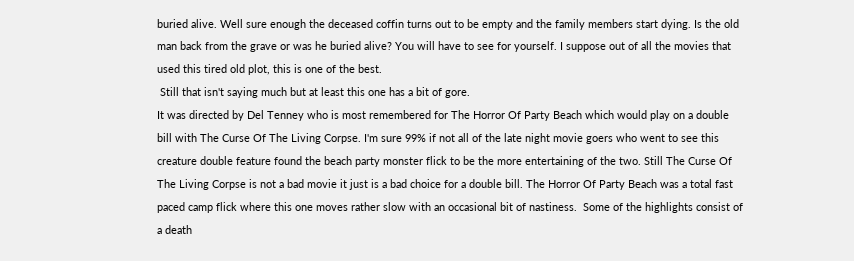buried alive. Well sure enough the deceased coffin turns out to be empty and the family members start dying. Is the old man back from the grave or was he buried alive? You will have to see for yourself. I suppose out of all the movies that used this tired old plot, this is one of the best.
 Still that isn't saying much but at least this one has a bit of gore.
It was directed by Del Tenney who is most remembered for The Horror Of Party Beach which would play on a double bill with The Curse Of The Living Corpse. I'm sure 99% if not all of the late night movie goers who went to see this creature double feature found the beach party monster flick to be the more entertaining of the two. Still The Curse Of The Living Corpse is not a bad movie it just is a bad choice for a double bill. The Horror Of Party Beach was a total fast paced camp flick where this one moves rather slow with an occasional bit of nastiness.  Some of the highlights consist of a death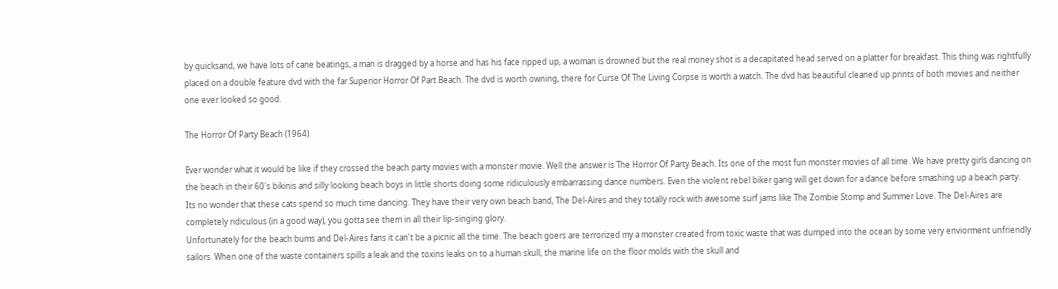by quicksand, we have lots of cane beatings, a man is dragged by a horse and has his face ripped up, a woman is drowned but the real money shot is a decapitated head served on a platter for breakfast. This thing was rightfully placed on a double feature dvd with the far Superior Horror Of Part Beach. The dvd is worth owning, there for Curse Of The Living Corpse is worth a watch. The dvd has beautiful cleaned up prints of both movies and neither one ever looked so good.

The Horror Of Party Beach (1964)

Ever wonder what it would be like if they crossed the beach party movies with a monster movie. Well the answer is The Horror Of Party Beach. Its one of the most fun monster movies of all time. We have pretty girls dancing on the beach in their 60's bikinis and silly looking beach boys in little shorts doing some ridiculously embarrassing dance numbers. Even the violent rebel biker gang will get down for a dance before smashing up a beach party.
Its no wonder that these cats spend so much time dancing. They have their very own beach band, The Del-Aires and they totally rock with awesome surf jams like The Zombie Stomp and Summer Love. The Del-Aires are completely ridiculous (in a good way), you gotta see them in all their lip-singing glory.
Unfortunately for the beach bums and Del-Aires fans it can't be a picnic all the time. The beach goers are terrorized my a monster created from toxic waste that was dumped into the ocean by some very enviorment unfriendly sailors. When one of the waste containers spills a leak and the toxins leaks on to a human skull, the marine life on the floor molds with the skull and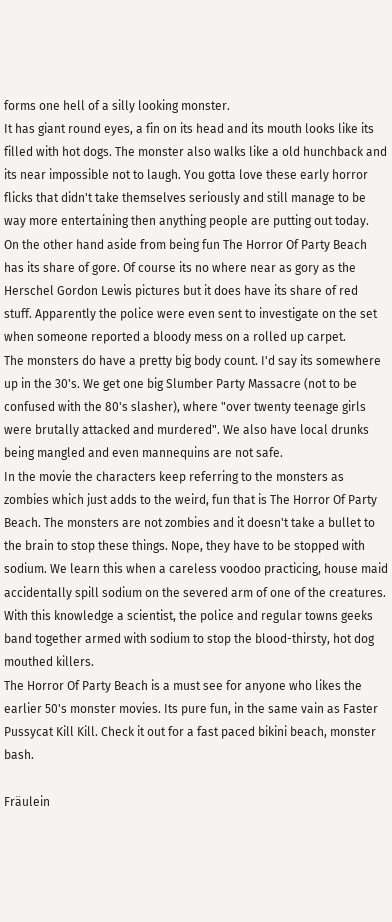forms one hell of a silly looking monster.
It has giant round eyes, a fin on its head and its mouth looks like its filled with hot dogs. The monster also walks like a old hunchback and its near impossible not to laugh. You gotta love these early horror flicks that didn't take themselves seriously and still manage to be way more entertaining then anything people are putting out today.
On the other hand aside from being fun The Horror Of Party Beach has its share of gore. Of course its no where near as gory as the Herschel Gordon Lewis pictures but it does have its share of red stuff. Apparently the police were even sent to investigate on the set when someone reported a bloody mess on a rolled up carpet.
The monsters do have a pretty big body count. I'd say its somewhere up in the 30's. We get one big Slumber Party Massacre (not to be confused with the 80's slasher), where "over twenty teenage girls were brutally attacked and murdered". We also have local drunks being mangled and even mannequins are not safe.
In the movie the characters keep referring to the monsters as zombies which just adds to the weird, fun that is The Horror Of Party Beach. The monsters are not zombies and it doesn't take a bullet to the brain to stop these things. Nope, they have to be stopped with sodium. We learn this when a careless voodoo practicing, house maid accidentally spill sodium on the severed arm of one of the creatures. With this knowledge a scientist, the police and regular towns geeks band together armed with sodium to stop the blood-thirsty, hot dog mouthed killers.
The Horror Of Party Beach is a must see for anyone who likes the earlier 50's monster movies. Its pure fun, in the same vain as Faster Pussycat Kill Kill. Check it out for a fast paced bikini beach, monster bash.

Fräulein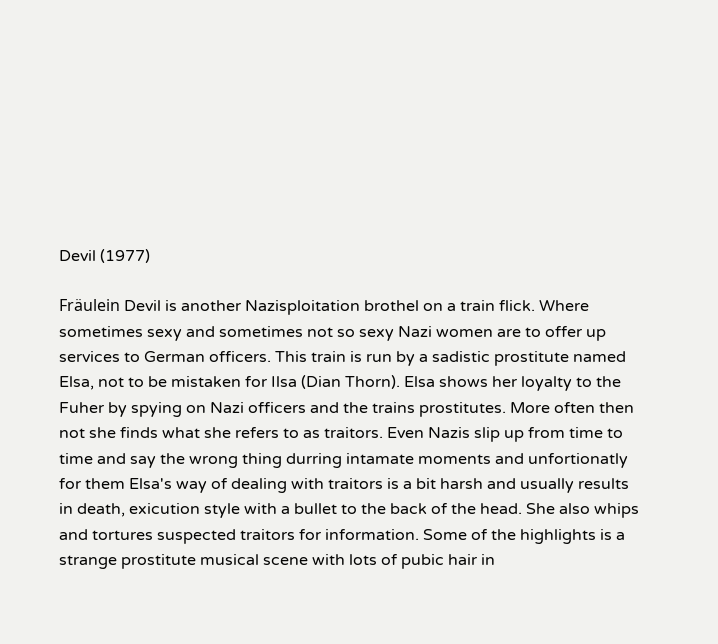Devil (1977)

Fräulein Devil is another Nazisploitation brothel on a train flick. Where sometimes sexy and sometimes not so sexy Nazi women are to offer up services to German officers. This train is run by a sadistic prostitute named Elsa, not to be mistaken for Ilsa (Dian Thorn). Elsa shows her loyalty to the Fuher by spying on Nazi officers and the trains prostitutes. More often then not she finds what she refers to as traitors. Even Nazis slip up from time to time and say the wrong thing durring intamate moments and unfortionatly for them Elsa's way of dealing with traitors is a bit harsh and usually results in death, exicution style with a bullet to the back of the head. She also whips and tortures suspected traitors for information. Some of the highlights is a strange prostitute musical scene with lots of pubic hair in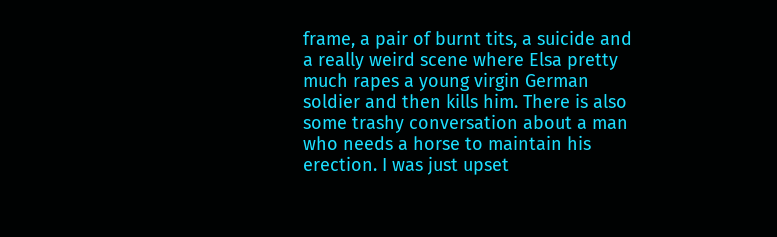frame, a pair of burnt tits, a suicide and a really weird scene where Elsa pretty much rapes a young virgin German soldier and then kills him. There is also some trashy conversation about a man who needs a horse to maintain his erection. I was just upset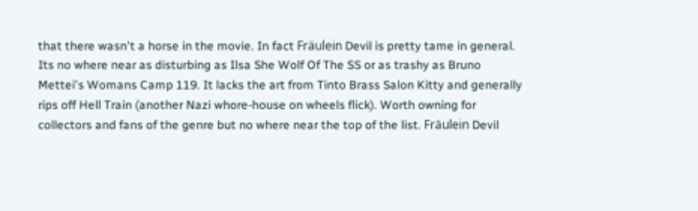that there wasn't a horse in the movie. In fact Fräulein Devil is pretty tame in general. Its no where near as disturbing as Ilsa She Wolf Of The SS or as trashy as Bruno Mettei's Womans Camp 119. It lacks the art from Tinto Brass Salon Kitty and generally rips off Hell Train (another Nazi whore-house on wheels flick). Worth owning for collectors and fans of the genre but no where near the top of the list. Fräulein Devil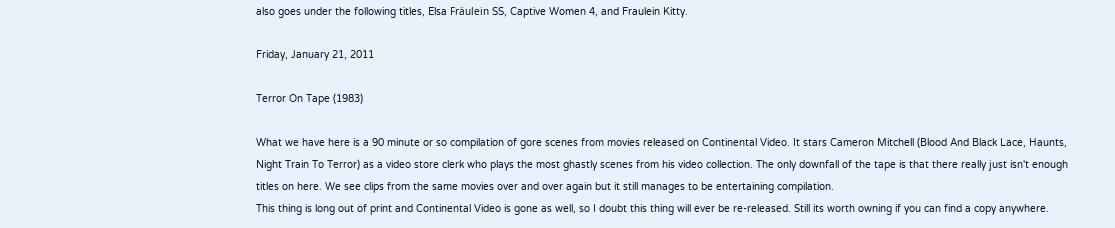also goes under the following titles, Elsa Fräulein SS, Captive Women 4, and Fraulein Kitty.

Friday, January 21, 2011

Terror On Tape (1983)

What we have here is a 90 minute or so compilation of gore scenes from movies released on Continental Video. It stars Cameron Mitchell (Blood And Black Lace, Haunts, Night Train To Terror) as a video store clerk who plays the most ghastly scenes from his video collection. The only downfall of the tape is that there really just isn't enough titles on here. We see clips from the same movies over and over again but it still manages to be entertaining compilation.
This thing is long out of print and Continental Video is gone as well, so I doubt this thing will ever be re-released. Still its worth owning if you can find a copy anywhere.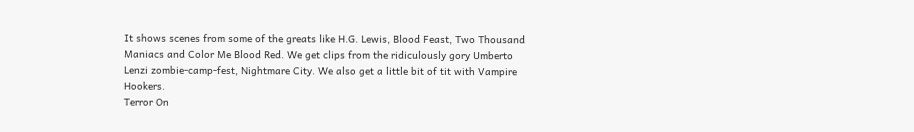It shows scenes from some of the greats like H.G. Lewis, Blood Feast, Two Thousand Maniacs and Color Me Blood Red. We get clips from the ridiculously gory Umberto Lenzi zombie-camp-fest, Nightmare City. We also get a little bit of tit with Vampire Hookers.
Terror On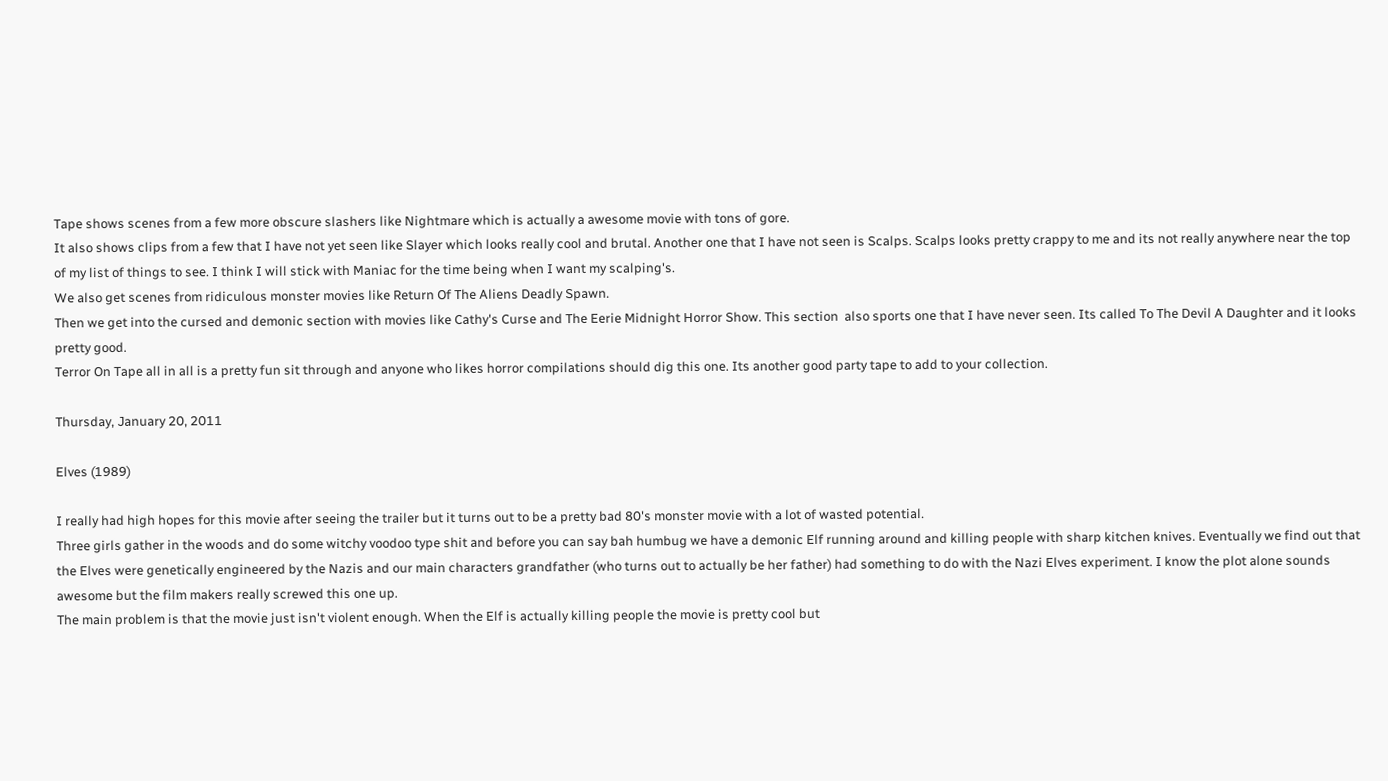Tape shows scenes from a few more obscure slashers like Nightmare which is actually a awesome movie with tons of gore.
It also shows clips from a few that I have not yet seen like Slayer which looks really cool and brutal. Another one that I have not seen is Scalps. Scalps looks pretty crappy to me and its not really anywhere near the top of my list of things to see. I think I will stick with Maniac for the time being when I want my scalping's.
We also get scenes from ridiculous monster movies like Return Of The Aliens Deadly Spawn.
Then we get into the cursed and demonic section with movies like Cathy's Curse and The Eerie Midnight Horror Show. This section  also sports one that I have never seen. Its called To The Devil A Daughter and it looks pretty good.
Terror On Tape all in all is a pretty fun sit through and anyone who likes horror compilations should dig this one. Its another good party tape to add to your collection.

Thursday, January 20, 2011

Elves (1989)

I really had high hopes for this movie after seeing the trailer but it turns out to be a pretty bad 80's monster movie with a lot of wasted potential.
Three girls gather in the woods and do some witchy voodoo type shit and before you can say bah humbug we have a demonic Elf running around and killing people with sharp kitchen knives. Eventually we find out that the Elves were genetically engineered by the Nazis and our main characters grandfather (who turns out to actually be her father) had something to do with the Nazi Elves experiment. I know the plot alone sounds awesome but the film makers really screwed this one up.
The main problem is that the movie just isn't violent enough. When the Elf is actually killing people the movie is pretty cool but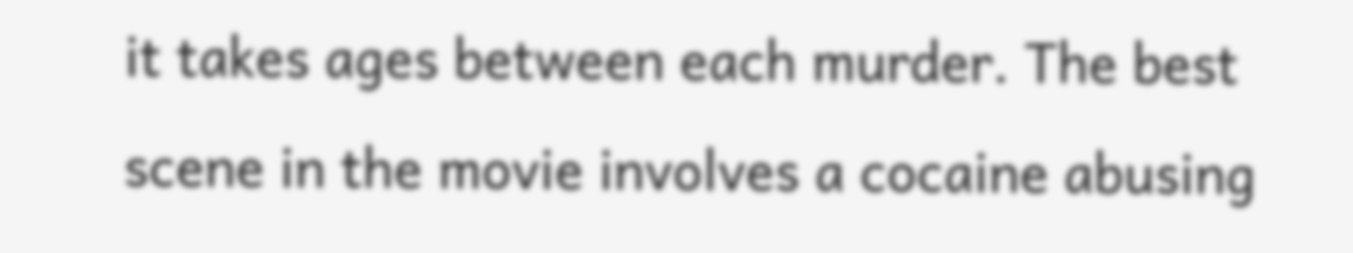it takes ages between each murder. The best scene in the movie involves a cocaine abusing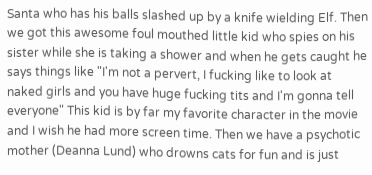Santa who has his balls slashed up by a knife wielding Elf. Then we got this awesome foul mouthed little kid who spies on his sister while she is taking a shower and when he gets caught he says things like "I'm not a pervert, I fucking like to look at naked girls and you have huge fucking tits and I'm gonna tell everyone" This kid is by far my favorite character in the movie and I wish he had more screen time. Then we have a psychotic mother (Deanna Lund) who drowns cats for fun and is just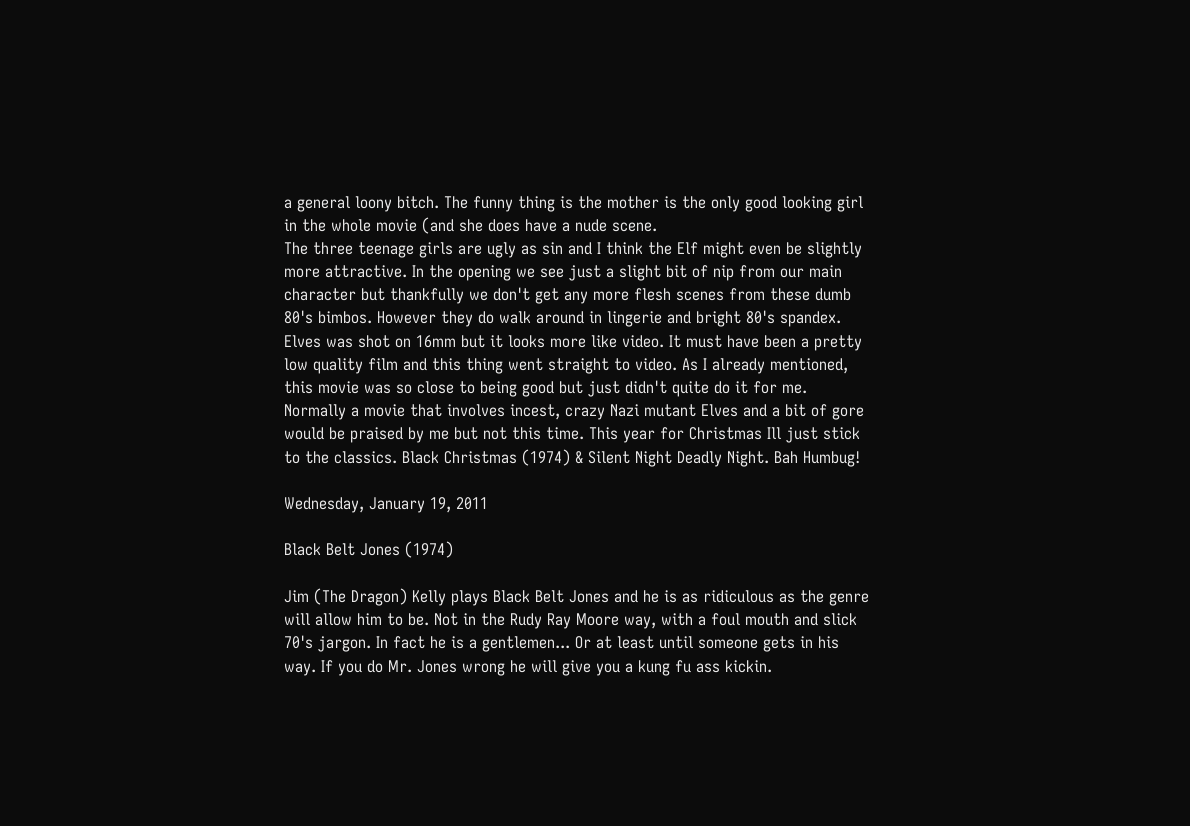a general loony bitch. The funny thing is the mother is the only good looking girl in the whole movie (and she does have a nude scene.
The three teenage girls are ugly as sin and I think the Elf might even be slightly more attractive. In the opening we see just a slight bit of nip from our main character but thankfully we don't get any more flesh scenes from these dumb 80's bimbos. However they do walk around in lingerie and bright 80's spandex.
Elves was shot on 16mm but it looks more like video. It must have been a pretty low quality film and this thing went straight to video. As I already mentioned, this movie was so close to being good but just didn't quite do it for me. Normally a movie that involves incest, crazy Nazi mutant Elves and a bit of gore would be praised by me but not this time. This year for Christmas Ill just stick to the classics. Black Christmas (1974) & Silent Night Deadly Night. Bah Humbug!

Wednesday, January 19, 2011

Black Belt Jones (1974)

Jim (The Dragon) Kelly plays Black Belt Jones and he is as ridiculous as the genre will allow him to be. Not in the Rudy Ray Moore way, with a foul mouth and slick 70's jargon. In fact he is a gentlemen... Or at least until someone gets in his way. If you do Mr. Jones wrong he will give you a kung fu ass kickin.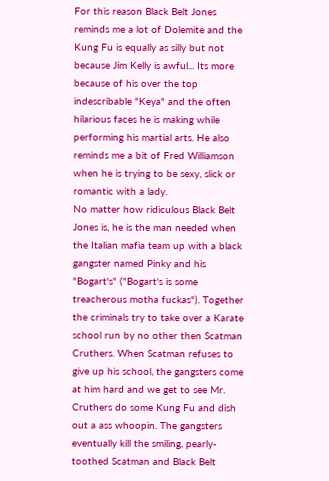For this reason Black Belt Jones reminds me a lot of Dolemite and the Kung Fu is equally as silly but not because Jim Kelly is awful... Its more because of his over the top indescribable "Keya" and the often hilarious faces he is making while performing his martial arts. He also reminds me a bit of Fred Williamson when he is trying to be sexy, slick or romantic with a lady.
No matter how ridiculous Black Belt Jones is, he is the man needed when the Italian mafia team up with a black gangster named Pinky and his "Bogart's" ("Bogart's is some treacherous motha fuckas"). Together the criminals try to take over a Karate school run by no other then Scatman Cruthers. When Scatman refuses to give up his school, the gangsters come at him hard and we get to see Mr. Cruthers do some Kung Fu and dish out a ass whoopin. The gangsters eventually kill the smiling, pearly-toothed Scatman and Black Belt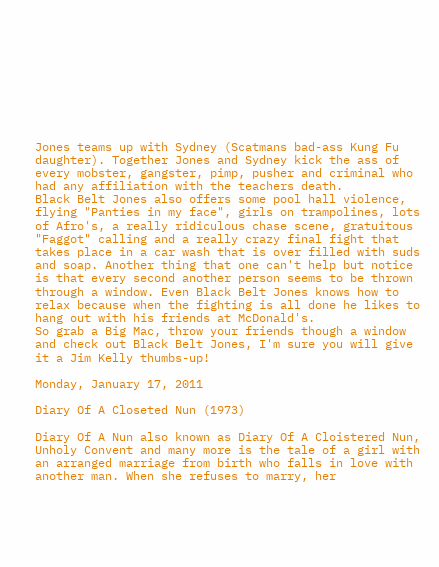Jones teams up with Sydney (Scatmans bad-ass Kung Fu daughter). Together Jones and Sydney kick the ass of every mobster, gangster, pimp, pusher and criminal who had any affiliation with the teachers death.
Black Belt Jones also offers some pool hall violence, flying "Panties in my face", girls on trampolines, lots of Afro's, a really ridiculous chase scene, gratuitous "Faggot" calling and a really crazy final fight that takes place in a car wash that is over filled with suds and soap. Another thing that one can't help but notice is that every second another person seems to be thrown through a window. Even Black Belt Jones knows how to relax because when the fighting is all done he likes to hang out with his friends at McDonald's.
So grab a Big Mac, throw your friends though a window and check out Black Belt Jones, I'm sure you will give it a Jim Kelly thumbs-up!

Monday, January 17, 2011

Diary Of A Closeted Nun (1973)

Diary Of A Nun also known as Diary Of A Cloistered Nun, Unholy Convent and many more is the tale of a girl with an arranged marriage from birth who falls in love with another man. When she refuses to marry, her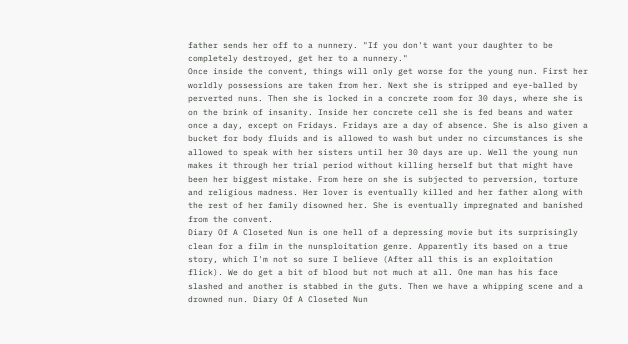father sends her off to a nunnery. "If you don't want your daughter to be completely destroyed, get her to a nunnery."
Once inside the convent, things will only get worse for the young nun. First her worldly possessions are taken from her. Next she is stripped and eye-balled by perverted nuns. Then she is locked in a concrete room for 30 days, where she is on the brink of insanity. Inside her concrete cell she is fed beans and water once a day, except on Fridays. Fridays are a day of absence. She is also given a bucket for body fluids and is allowed to wash but under no circumstances is she allowed to speak with her sisters until her 30 days are up. Well the young nun makes it through her trial period without killing herself but that might have been her biggest mistake. From here on she is subjected to perversion, torture and religious madness. Her lover is eventually killed and her father along with the rest of her family disowned her. She is eventually impregnated and banished from the convent.
Diary Of A Closeted Nun is one hell of a depressing movie but its surprisingly clean for a film in the nunsploitation genre. Apparently its based on a true story, which I'm not so sure I believe (After all this is an exploitation flick). We do get a bit of blood but not much at all. One man has his face slashed and another is stabbed in the guts. Then we have a whipping scene and a drowned nun. Diary Of A Closeted Nun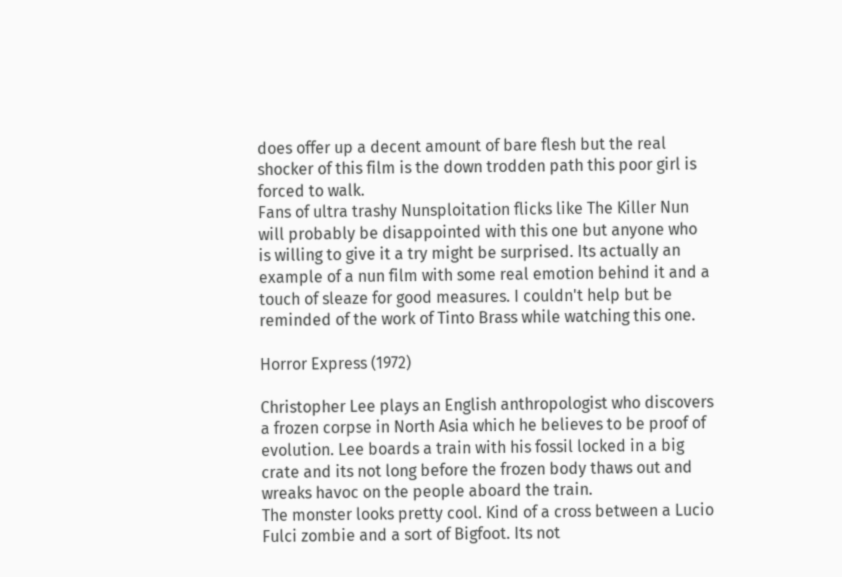does offer up a decent amount of bare flesh but the real shocker of this film is the down trodden path this poor girl is forced to walk.
Fans of ultra trashy Nunsploitation flicks like The Killer Nun will probably be disappointed with this one but anyone who is willing to give it a try might be surprised. Its actually an example of a nun film with some real emotion behind it and a touch of sleaze for good measures. I couldn't help but be reminded of the work of Tinto Brass while watching this one.

Horror Express (1972)

Christopher Lee plays an English anthropologist who discovers a frozen corpse in North Asia which he believes to be proof of evolution. Lee boards a train with his fossil locked in a big crate and its not long before the frozen body thaws out and wreaks havoc on the people aboard the train.
The monster looks pretty cool. Kind of a cross between a Lucio Fulci zombie and a sort of Bigfoot. Its not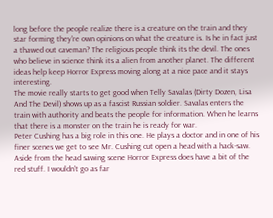long before the people realize there is a creature on the train and they star forming they're own opinions on what the creature is. Is he in fact just a thawed out caveman? The religious people think its the devil. The ones who believe in science think its a alien from another planet. The different ideas help keep Horror Express moving along at a nice pace and it stays interesting.
The movie really starts to get good when Telly Savalas (Dirty Dozen, Lisa And The Devil) shows up as a fascist Russian soldier. Savalas enters the train with authority and beats the people for information. When he learns that there is a monster on the train he is ready for war.
Peter Cushing has a big role in this one. He plays a doctor and in one of his finer scenes we get to see Mr. Cushing cut open a head with a hack-saw.
Aside from the head sawing scene Horror Express does have a bit of the red stuff. I wouldn't go as far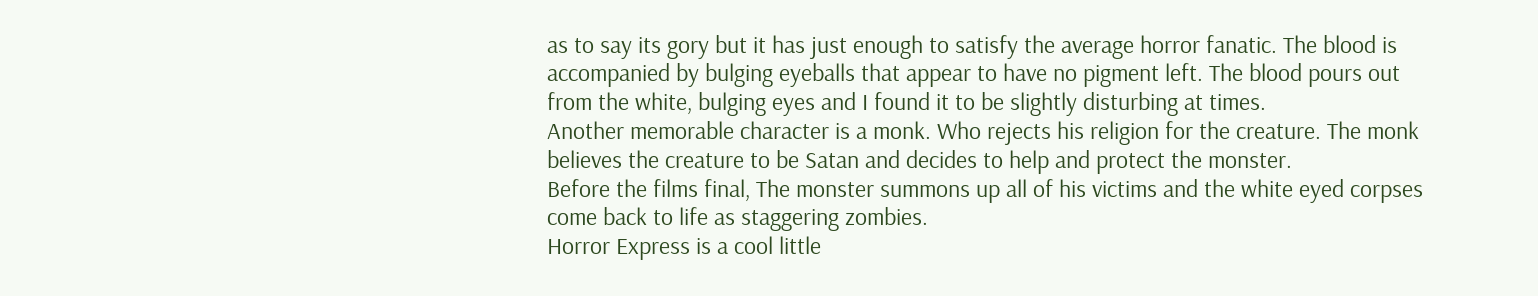as to say its gory but it has just enough to satisfy the average horror fanatic. The blood is accompanied by bulging eyeballs that appear to have no pigment left. The blood pours out from the white, bulging eyes and I found it to be slightly disturbing at times.
Another memorable character is a monk. Who rejects his religion for the creature. The monk believes the creature to be Satan and decides to help and protect the monster.
Before the films final, The monster summons up all of his victims and the white eyed corpses come back to life as staggering zombies.
Horror Express is a cool little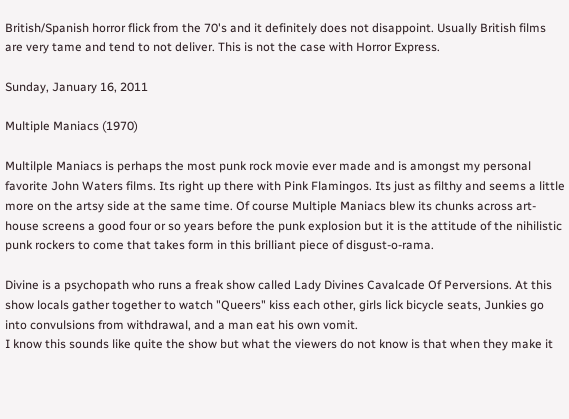British/Spanish horror flick from the 70's and it definitely does not disappoint. Usually British films are very tame and tend to not deliver. This is not the case with Horror Express.

Sunday, January 16, 2011

Multiple Maniacs (1970)

Multilple Maniacs is perhaps the most punk rock movie ever made and is amongst my personal favorite John Waters films. Its right up there with Pink Flamingos. Its just as filthy and seems a little more on the artsy side at the same time. Of course Multiple Maniacs blew its chunks across art-house screens a good four or so years before the punk explosion but it is the attitude of the nihilistic punk rockers to come that takes form in this brilliant piece of disgust-o-rama.

Divine is a psychopath who runs a freak show called Lady Divines Cavalcade Of Perversions. At this show locals gather together to watch "Queers" kiss each other, girls lick bicycle seats, Junkies go into convulsions from withdrawal, and a man eat his own vomit.
I know this sounds like quite the show but what the viewers do not know is that when they make it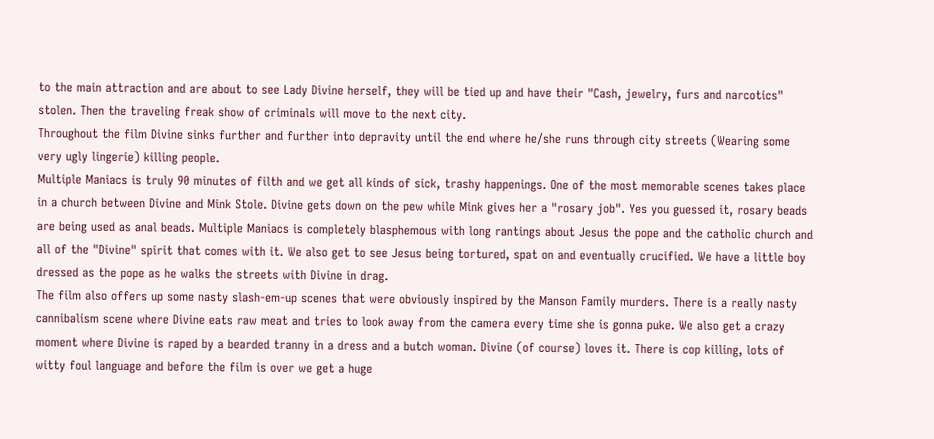to the main attraction and are about to see Lady Divine herself, they will be tied up and have their "Cash, jewelry, furs and narcotics" stolen. Then the traveling freak show of criminals will move to the next city.
Throughout the film Divine sinks further and further into depravity until the end where he/she runs through city streets (Wearing some very ugly lingerie) killing people.
Multiple Maniacs is truly 90 minutes of filth and we get all kinds of sick, trashy happenings. One of the most memorable scenes takes place in a church between Divine and Mink Stole. Divine gets down on the pew while Mink gives her a "rosary job". Yes you guessed it, rosary beads are being used as anal beads. Multiple Maniacs is completely blasphemous with long rantings about Jesus the pope and the catholic church and all of the "Divine" spirit that comes with it. We also get to see Jesus being tortured, spat on and eventually crucified. We have a little boy dressed as the pope as he walks the streets with Divine in drag.
The film also offers up some nasty slash-em-up scenes that were obviously inspired by the Manson Family murders. There is a really nasty cannibalism scene where Divine eats raw meat and tries to look away from the camera every time she is gonna puke. We also get a crazy moment where Divine is raped by a bearded tranny in a dress and a butch woman. Divine (of course) loves it. There is cop killing, lots of witty foul language and before the film is over we get a huge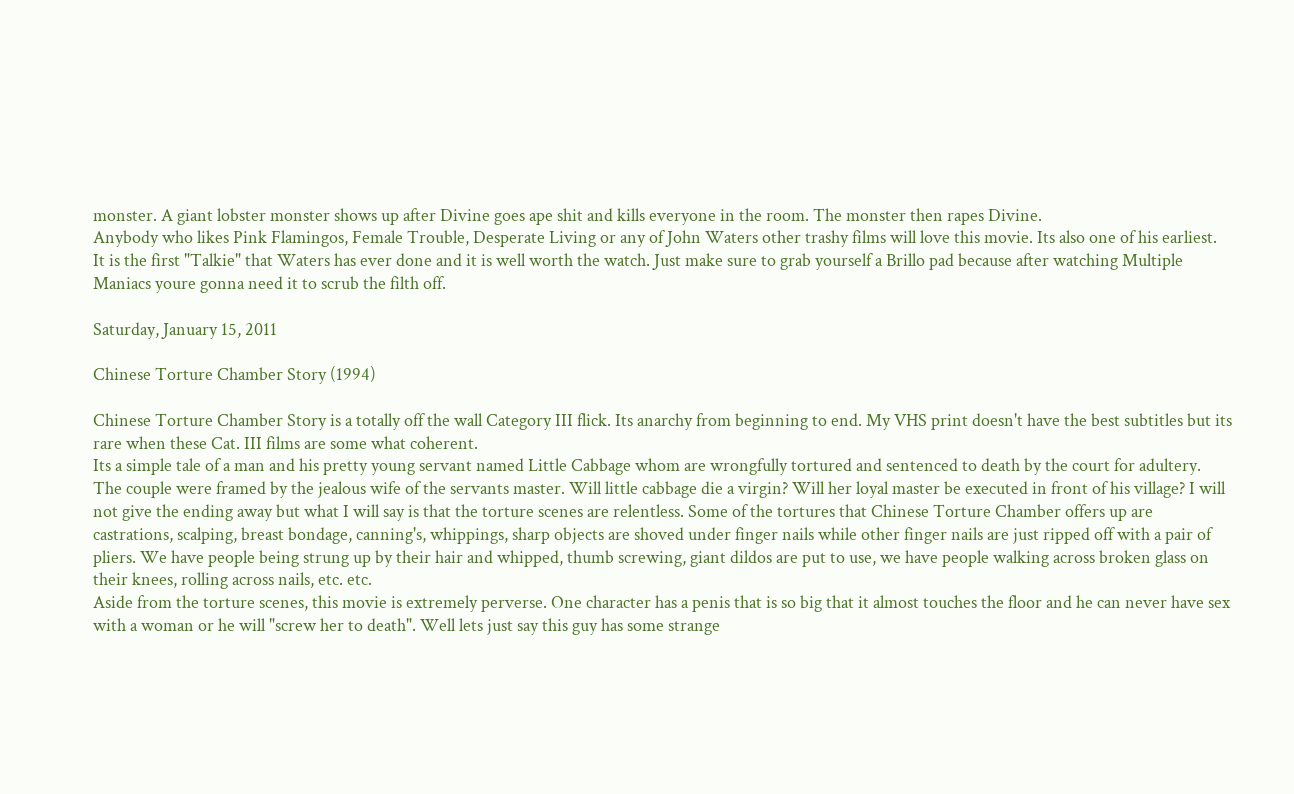monster. A giant lobster monster shows up after Divine goes ape shit and kills everyone in the room. The monster then rapes Divine.
Anybody who likes Pink Flamingos, Female Trouble, Desperate Living or any of John Waters other trashy films will love this movie. Its also one of his earliest. It is the first "Talkie" that Waters has ever done and it is well worth the watch. Just make sure to grab yourself a Brillo pad because after watching Multiple Maniacs youre gonna need it to scrub the filth off.

Saturday, January 15, 2011

Chinese Torture Chamber Story (1994)

Chinese Torture Chamber Story is a totally off the wall Category III flick. Its anarchy from beginning to end. My VHS print doesn't have the best subtitles but its rare when these Cat. III films are some what coherent.
Its a simple tale of a man and his pretty young servant named Little Cabbage whom are wrongfully tortured and sentenced to death by the court for adultery. The couple were framed by the jealous wife of the servants master. Will little cabbage die a virgin? Will her loyal master be executed in front of his village? I will not give the ending away but what I will say is that the torture scenes are relentless. Some of the tortures that Chinese Torture Chamber offers up are castrations, scalping, breast bondage, canning's, whippings, sharp objects are shoved under finger nails while other finger nails are just ripped off with a pair of pliers. We have people being strung up by their hair and whipped, thumb screwing, giant dildos are put to use, we have people walking across broken glass on their knees, rolling across nails, etc. etc.
Aside from the torture scenes, this movie is extremely perverse. One character has a penis that is so big that it almost touches the floor and he can never have sex with a woman or he will "screw her to death". Well lets just say this guy has some strange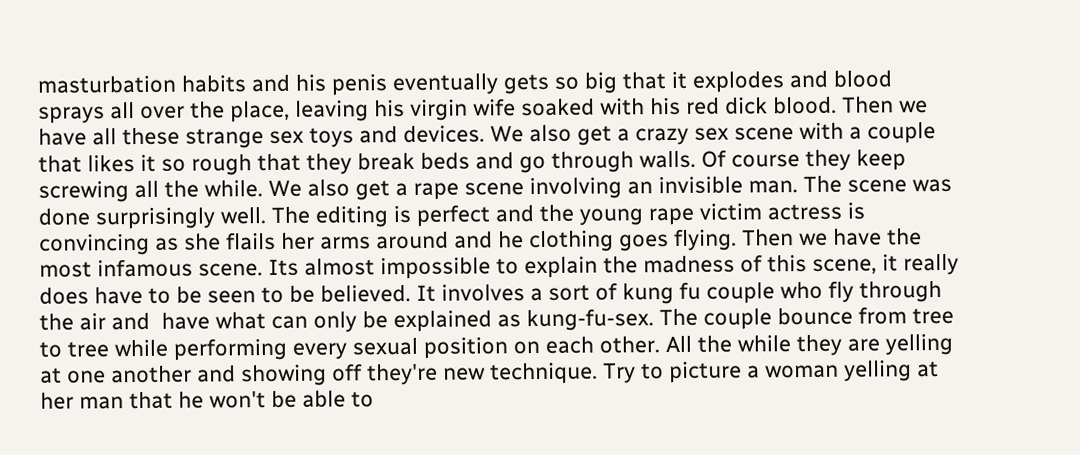masturbation habits and his penis eventually gets so big that it explodes and blood sprays all over the place, leaving his virgin wife soaked with his red dick blood. Then we have all these strange sex toys and devices. We also get a crazy sex scene with a couple that likes it so rough that they break beds and go through walls. Of course they keep screwing all the while. We also get a rape scene involving an invisible man. The scene was done surprisingly well. The editing is perfect and the young rape victim actress is convincing as she flails her arms around and he clothing goes flying. Then we have the most infamous scene. Its almost impossible to explain the madness of this scene, it really does have to be seen to be believed. It involves a sort of kung fu couple who fly through the air and  have what can only be explained as kung-fu-sex. The couple bounce from tree to tree while performing every sexual position on each other. All the while they are yelling at one another and showing off they're new technique. Try to picture a woman yelling at her man that he won't be able to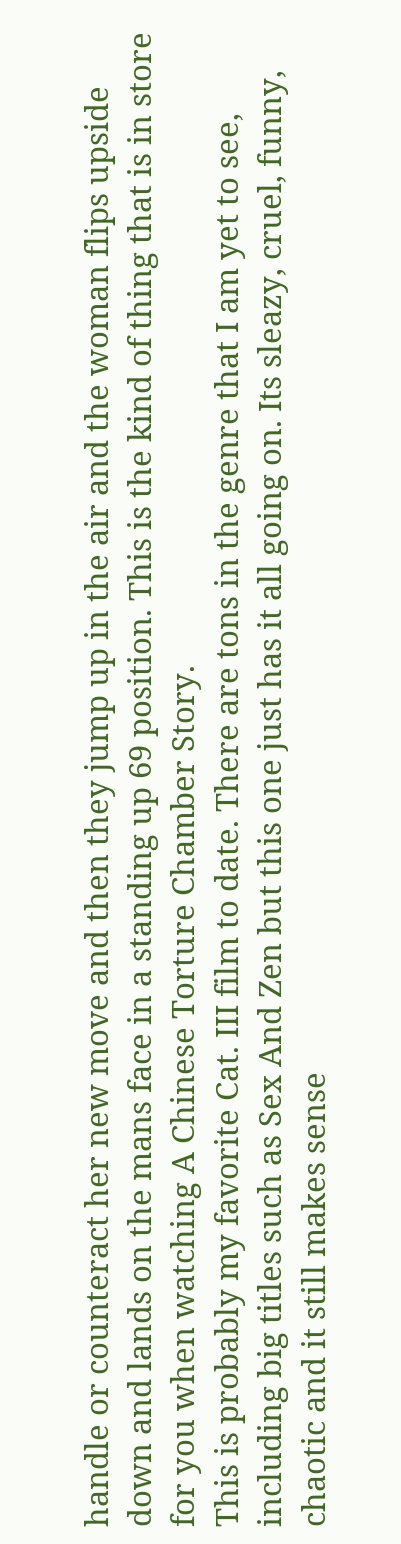handle or counteract her new move and then they jump up in the air and the woman flips upside down and lands on the mans face in a standing up 69 position. This is the kind of thing that is in store for you when watching A Chinese Torture Chamber Story.
This is probably my favorite Cat. III film to date. There are tons in the genre that I am yet to see, including big titles such as Sex And Zen but this one just has it all going on. Its sleazy, cruel, funny, chaotic and it still makes sense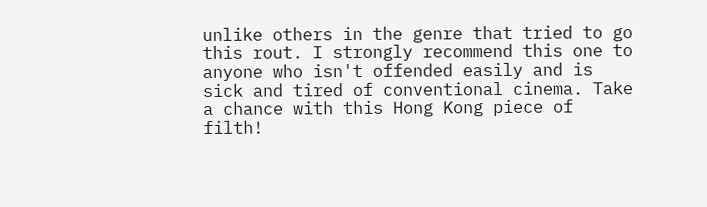unlike others in the genre that tried to go this rout. I strongly recommend this one to anyone who isn't offended easily and is sick and tired of conventional cinema. Take a chance with this Hong Kong piece of filth!